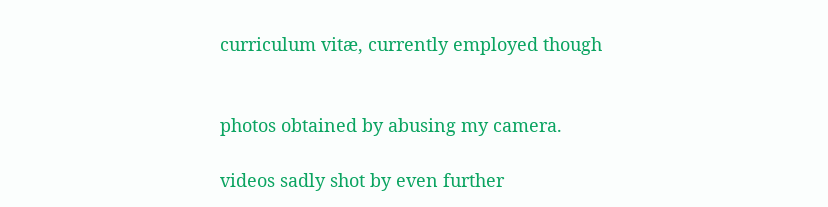curriculum vitæ, currently employed though


photos obtained by abusing my camera.

videos sadly shot by even further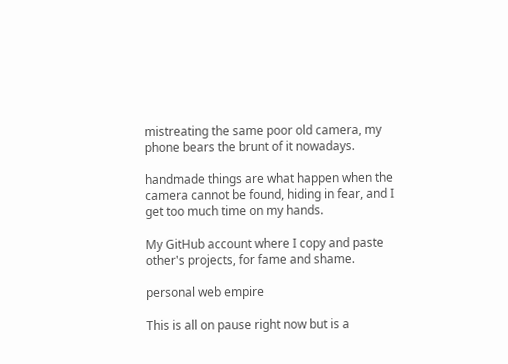mistreating the same poor old camera, my phone bears the brunt of it nowadays.

handmade things are what happen when the camera cannot be found, hiding in fear, and I get too much time on my hands.

My GitHub account where I copy and paste other's projects, for fame and shame.

personal web empire

This is all on pause right now but is a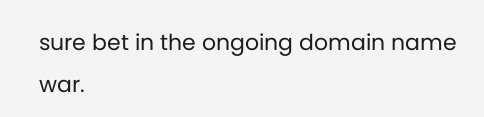sure bet in the ongoing domain name war.